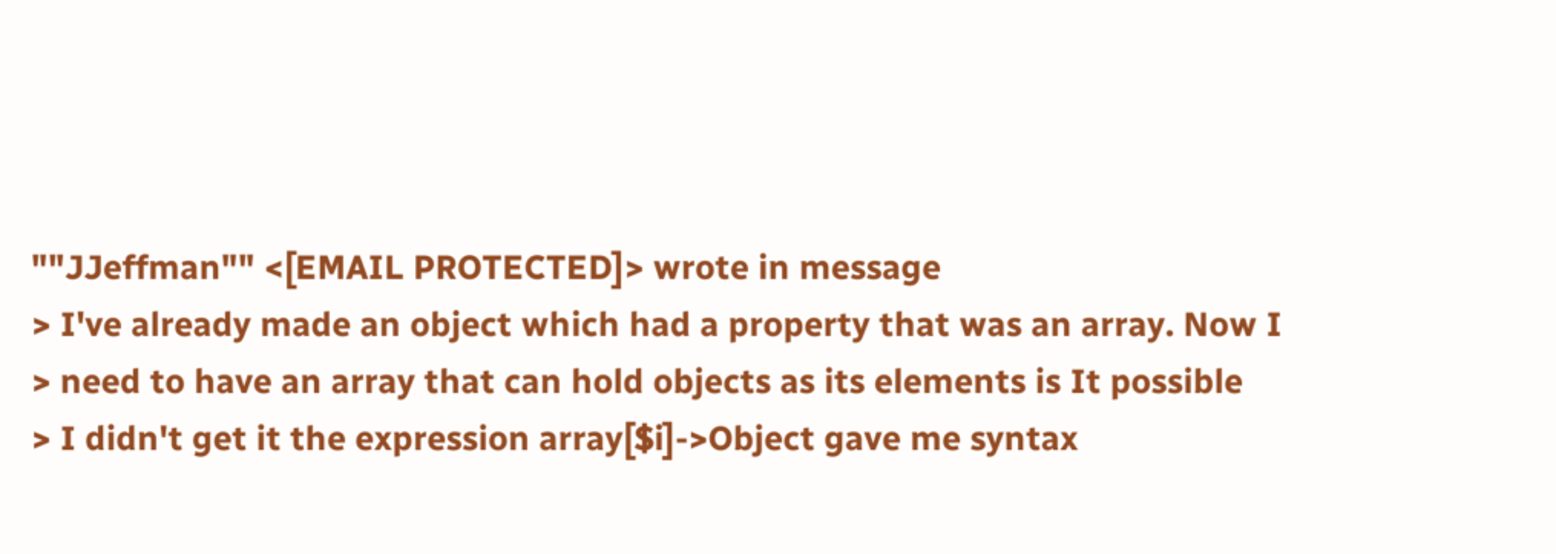""JJeffman"" <[EMAIL PROTECTED]> wrote in message
> I've already made an object which had a property that was an array. Now I
> need to have an array that can hold objects as its elements is It possible
> I didn't get it the expression array[$i]->Object gave me syntax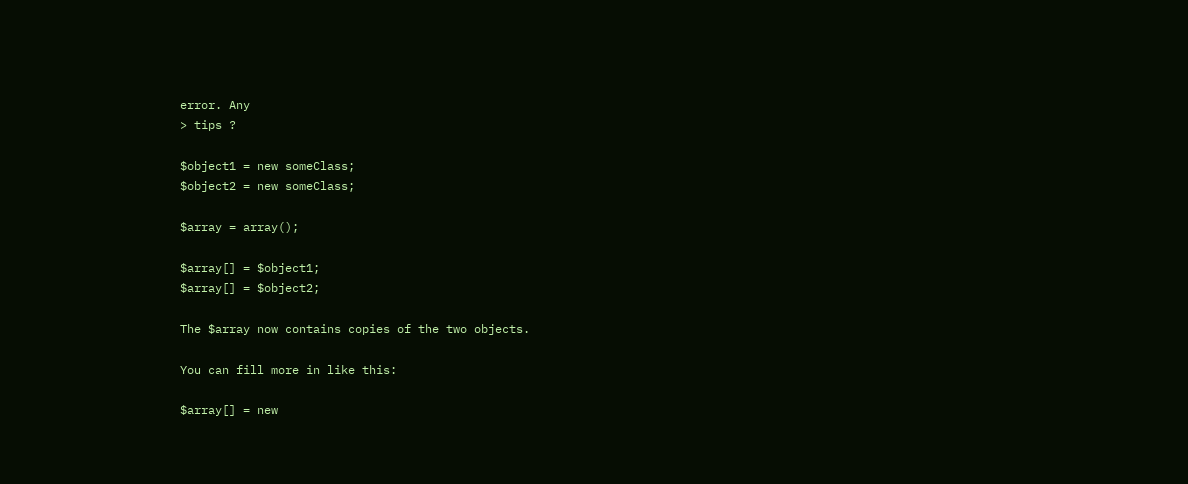error. Any
> tips ?

$object1 = new someClass;
$object2 = new someClass;

$array = array();

$array[] = $object1;
$array[] = $object2;

The $array now contains copies of the two objects.

You can fill more in like this:

$array[] = new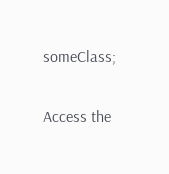someClass;

Access the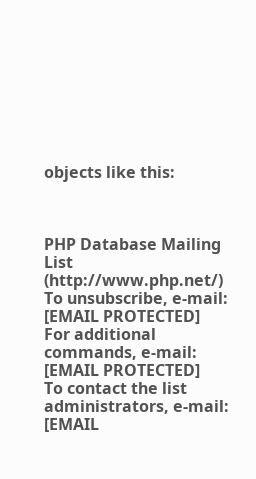objects like this:



PHP Database Mailing List (http://www.php.net/)
To unsubscribe, e-mail: [EMAIL PROTECTED]
For additional commands, e-mail: [EMAIL PROTECTED]
To contact the list administrators, e-mail: [EMAIL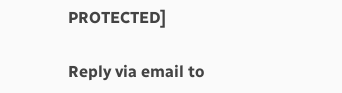PROTECTED]

Reply via email to